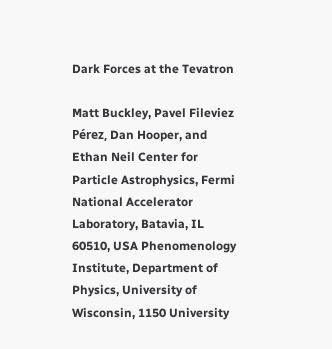Dark Forces at the Tevatron

Matt Buckley, Pavel Fileviez Pérez, Dan Hooper, and Ethan Neil Center for Particle Astrophysics, Fermi National Accelerator Laboratory, Batavia, IL 60510, USA Phenomenology Institute, Department of Physics, University of Wisconsin, 1150 University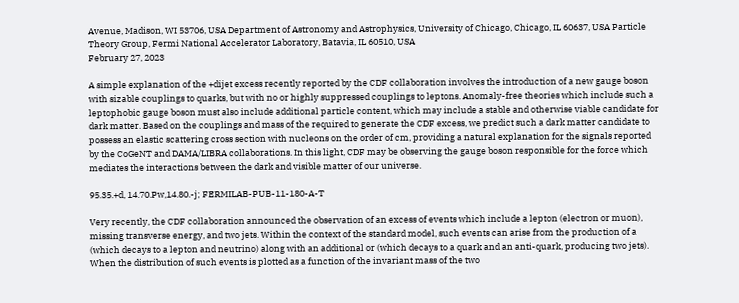Avenue, Madison, WI 53706, USA Department of Astronomy and Astrophysics, University of Chicago, Chicago, IL 60637, USA Particle Theory Group, Fermi National Accelerator Laboratory, Batavia, IL 60510, USA
February 27, 2023

A simple explanation of the +dijet excess recently reported by the CDF collaboration involves the introduction of a new gauge boson with sizable couplings to quarks, but with no or highly suppressed couplings to leptons. Anomaly-free theories which include such a leptophobic gauge boson must also include additional particle content, which may include a stable and otherwise viable candidate for dark matter. Based on the couplings and mass of the required to generate the CDF excess, we predict such a dark matter candidate to possess an elastic scattering cross section with nucleons on the order of cm, providing a natural explanation for the signals reported by the CoGeNT and DAMA/LIBRA collaborations. In this light, CDF may be observing the gauge boson responsible for the force which mediates the interactions between the dark and visible matter of our universe.

95.35.+d, 14.70.Pw,14.80.-j; FERMILAB-PUB-11-180-A-T

Very recently, the CDF collaboration announced the observation of an excess of events which include a lepton (electron or muon), missing transverse energy, and two jets. Within the context of the standard model, such events can arise from the production of a (which decays to a lepton and neutrino) along with an additional or (which decays to a quark and an anti-quark, producing two jets). When the distribution of such events is plotted as a function of the invariant mass of the two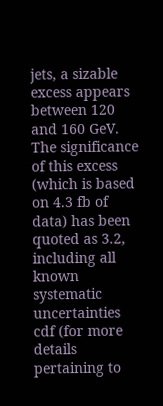jets, a sizable excess appears between 120 and 160 GeV. The significance of this excess (which is based on 4.3 fb of data) has been quoted as 3.2, including all known systematic uncertainties cdf (for more details pertaining to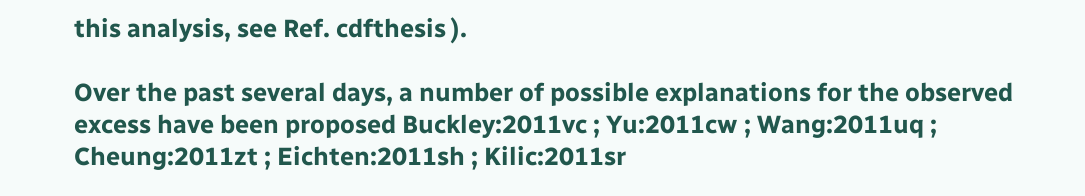this analysis, see Ref. cdfthesis ).

Over the past several days, a number of possible explanations for the observed excess have been proposed Buckley:2011vc ; Yu:2011cw ; Wang:2011uq ; Cheung:2011zt ; Eichten:2011sh ; Kilic:2011sr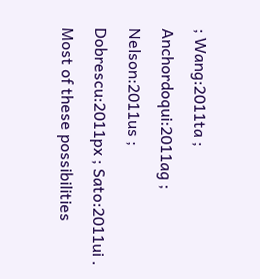; Wang:2011ta ; Anchordoqui:2011ag ; Nelson:2011us ; Dobrescu:2011px ; Sato:2011ui . Most of these possibilities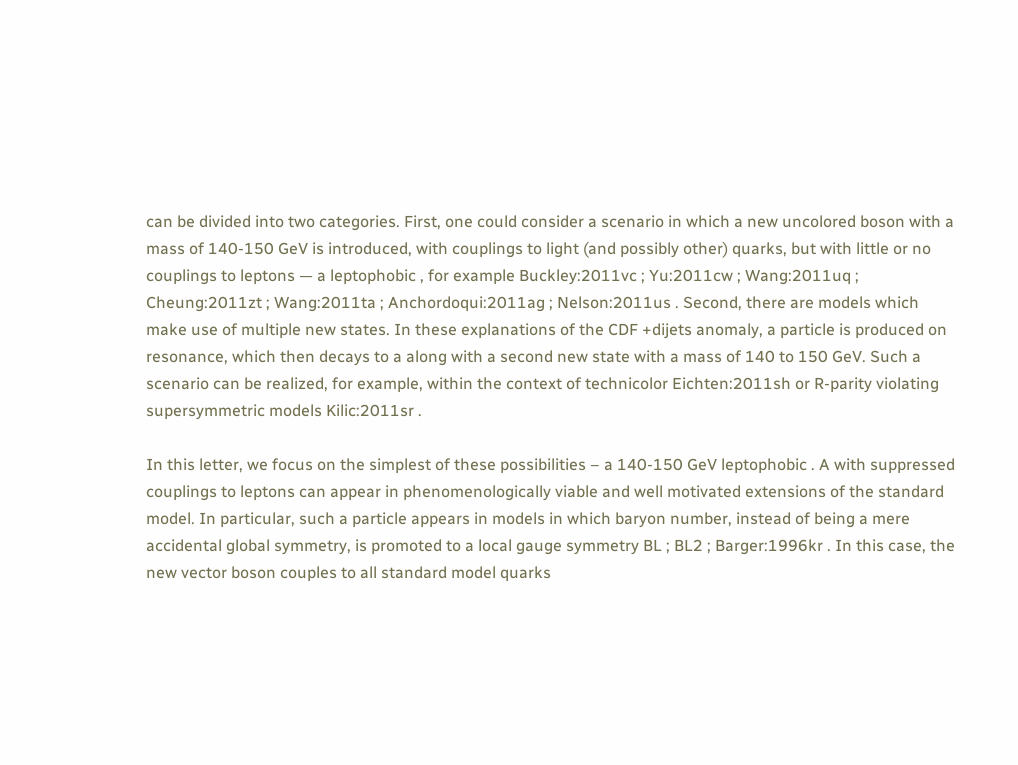can be divided into two categories. First, one could consider a scenario in which a new uncolored boson with a mass of 140-150 GeV is introduced, with couplings to light (and possibly other) quarks, but with little or no couplings to leptons — a leptophobic , for example Buckley:2011vc ; Yu:2011cw ; Wang:2011uq ; Cheung:2011zt ; Wang:2011ta ; Anchordoqui:2011ag ; Nelson:2011us . Second, there are models which make use of multiple new states. In these explanations of the CDF +dijets anomaly, a particle is produced on resonance, which then decays to a along with a second new state with a mass of 140 to 150 GeV. Such a scenario can be realized, for example, within the context of technicolor Eichten:2011sh or R-parity violating supersymmetric models Kilic:2011sr .

In this letter, we focus on the simplest of these possibilities – a 140-150 GeV leptophobic . A with suppressed couplings to leptons can appear in phenomenologically viable and well motivated extensions of the standard model. In particular, such a particle appears in models in which baryon number, instead of being a mere accidental global symmetry, is promoted to a local gauge symmetry BL ; BL2 ; Barger:1996kr . In this case, the new vector boson couples to all standard model quarks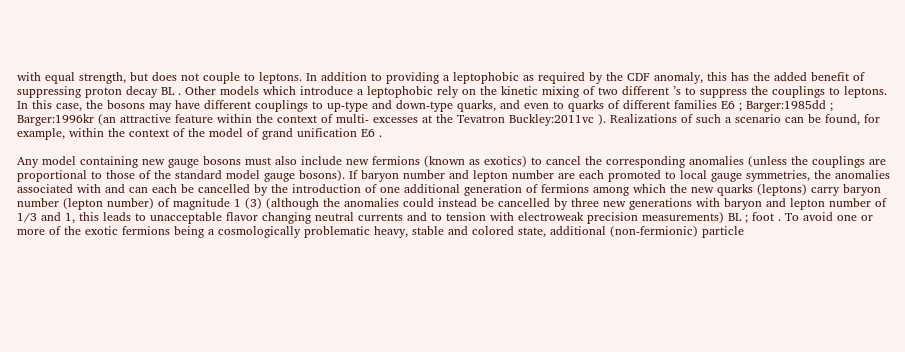with equal strength, but does not couple to leptons. In addition to providing a leptophobic as required by the CDF anomaly, this has the added benefit of suppressing proton decay BL . Other models which introduce a leptophobic rely on the kinetic mixing of two different ’s to suppress the couplings to leptons. In this case, the bosons may have different couplings to up-type and down-type quarks, and even to quarks of different families E6 ; Barger:1985dd ; Barger:1996kr (an attractive feature within the context of multi- excesses at the Tevatron Buckley:2011vc ). Realizations of such a scenario can be found, for example, within the context of the model of grand unification E6 .

Any model containing new gauge bosons must also include new fermions (known as exotics) to cancel the corresponding anomalies (unless the couplings are proportional to those of the standard model gauge bosons). If baryon number and lepton number are each promoted to local gauge symmetries, the anomalies associated with and can each be cancelled by the introduction of one additional generation of fermions among which the new quarks (leptons) carry baryon number (lepton number) of magnitude 1 (3) (although the anomalies could instead be cancelled by three new generations with baryon and lepton number of 1/3 and 1, this leads to unacceptable flavor changing neutral currents and to tension with electroweak precision measurements) BL ; foot . To avoid one or more of the exotic fermions being a cosmologically problematic heavy, stable and colored state, additional (non-fermionic) particle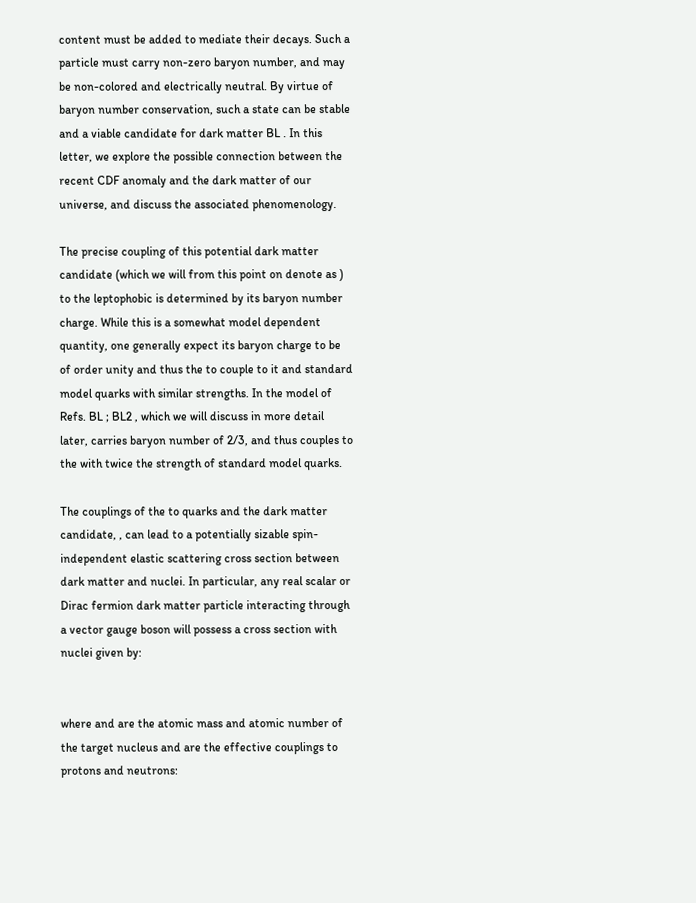content must be added to mediate their decays. Such a particle must carry non-zero baryon number, and may be non-colored and electrically neutral. By virtue of baryon number conservation, such a state can be stable and a viable candidate for dark matter BL . In this letter, we explore the possible connection between the recent CDF anomaly and the dark matter of our universe, and discuss the associated phenomenology.

The precise coupling of this potential dark matter candidate (which we will from this point on denote as ) to the leptophobic is determined by its baryon number charge. While this is a somewhat model dependent quantity, one generally expect its baryon charge to be of order unity and thus the to couple to it and standard model quarks with similar strengths. In the model of Refs. BL ; BL2 , which we will discuss in more detail later, carries baryon number of 2/3, and thus couples to the with twice the strength of standard model quarks.

The couplings of the to quarks and the dark matter candidate, , can lead to a potentially sizable spin-independent elastic scattering cross section between dark matter and nuclei. In particular, any real scalar or Dirac fermion dark matter particle interacting through a vector gauge boson will possess a cross section with nuclei given by:


where and are the atomic mass and atomic number of the target nucleus and are the effective couplings to protons and neutrons: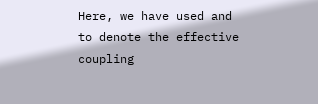Here, we have used and to denote the effective coupling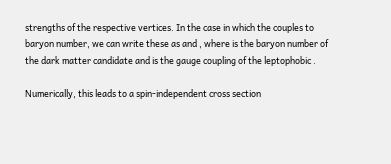strengths of the respective vertices. In the case in which the couples to baryon number, we can write these as and , where is the baryon number of the dark matter candidate and is the gauge coupling of the leptophobic .

Numerically, this leads to a spin-independent cross section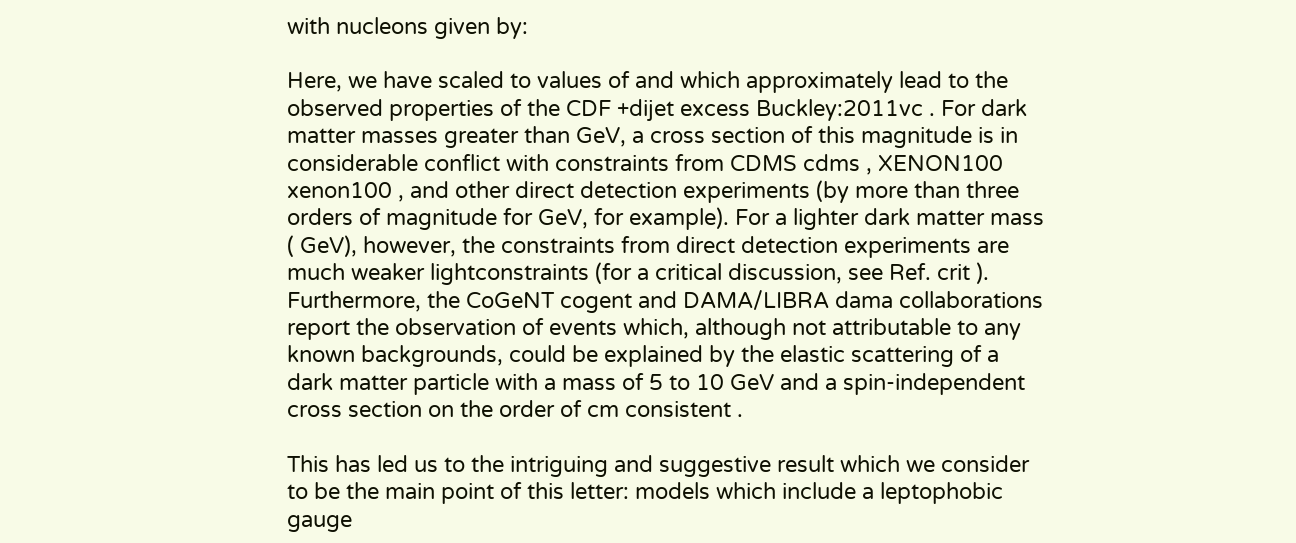with nucleons given by:

Here, we have scaled to values of and which approximately lead to the observed properties of the CDF +dijet excess Buckley:2011vc . For dark matter masses greater than GeV, a cross section of this magnitude is in considerable conflict with constraints from CDMS cdms , XENON100 xenon100 , and other direct detection experiments (by more than three orders of magnitude for GeV, for example). For a lighter dark matter mass ( GeV), however, the constraints from direct detection experiments are much weaker lightconstraints (for a critical discussion, see Ref. crit ). Furthermore, the CoGeNT cogent and DAMA/LIBRA dama collaborations report the observation of events which, although not attributable to any known backgrounds, could be explained by the elastic scattering of a dark matter particle with a mass of 5 to 10 GeV and a spin-independent cross section on the order of cm consistent .

This has led us to the intriguing and suggestive result which we consider to be the main point of this letter: models which include a leptophobic gauge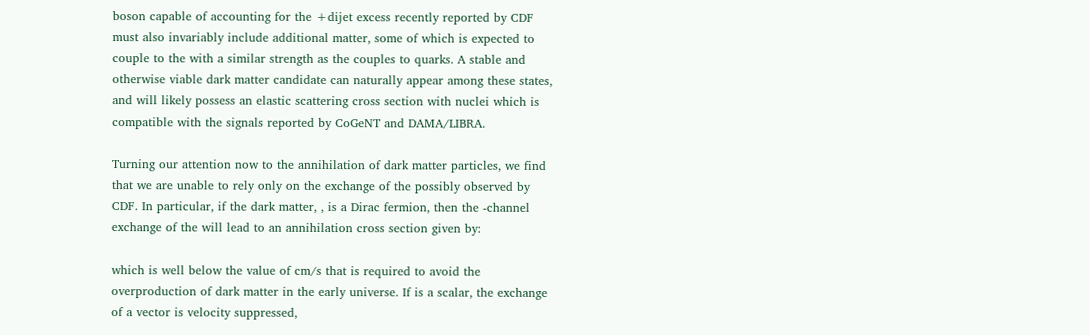boson capable of accounting for the +dijet excess recently reported by CDF must also invariably include additional matter, some of which is expected to couple to the with a similar strength as the couples to quarks. A stable and otherwise viable dark matter candidate can naturally appear among these states, and will likely possess an elastic scattering cross section with nuclei which is compatible with the signals reported by CoGeNT and DAMA/LIBRA.

Turning our attention now to the annihilation of dark matter particles, we find that we are unable to rely only on the exchange of the possibly observed by CDF. In particular, if the dark matter, , is a Dirac fermion, then the -channel exchange of the will lead to an annihilation cross section given by:

which is well below the value of cm/s that is required to avoid the overproduction of dark matter in the early universe. If is a scalar, the exchange of a vector is velocity suppressed,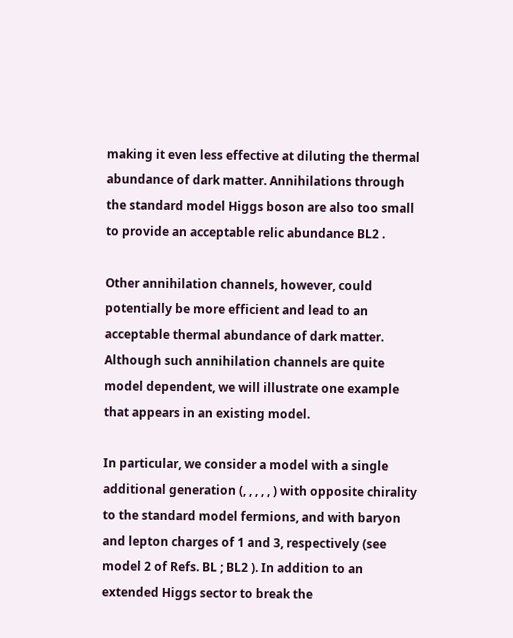making it even less effective at diluting the thermal abundance of dark matter. Annihilations through the standard model Higgs boson are also too small to provide an acceptable relic abundance BL2 .

Other annihilation channels, however, could potentially be more efficient and lead to an acceptable thermal abundance of dark matter. Although such annihilation channels are quite model dependent, we will illustrate one example that appears in an existing model.

In particular, we consider a model with a single additional generation (, , , , , ) with opposite chirality to the standard model fermions, and with baryon and lepton charges of 1 and 3, respectively (see model 2 of Refs. BL ; BL2 ). In addition to an extended Higgs sector to break the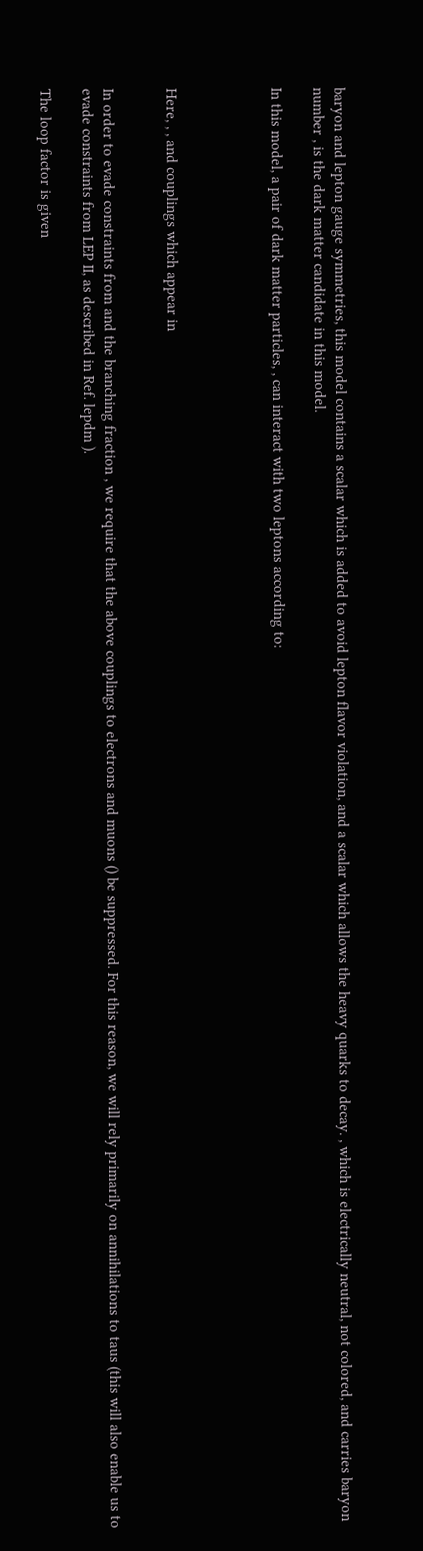baryon and lepton gauge symmetries, this model contains a scalar which is added to avoid lepton flavor violation, and a scalar which allows the heavy quarks to decay. , which is electrically neutral, not colored, and carries baryon number , is the dark matter candidate in this model.

In this model, a pair of dark matter particles, , can interact with two leptons according to:




Here, , , and couplings which appear in


In order to evade constraints from and the branching fraction , we require that the above couplings to electrons and muons () be suppressed. For this reason, we will rely primarily on annihilations to taus (this will also enable us to evade constraints from LEP II, as described in Ref. lepdm ).

The loop factor is given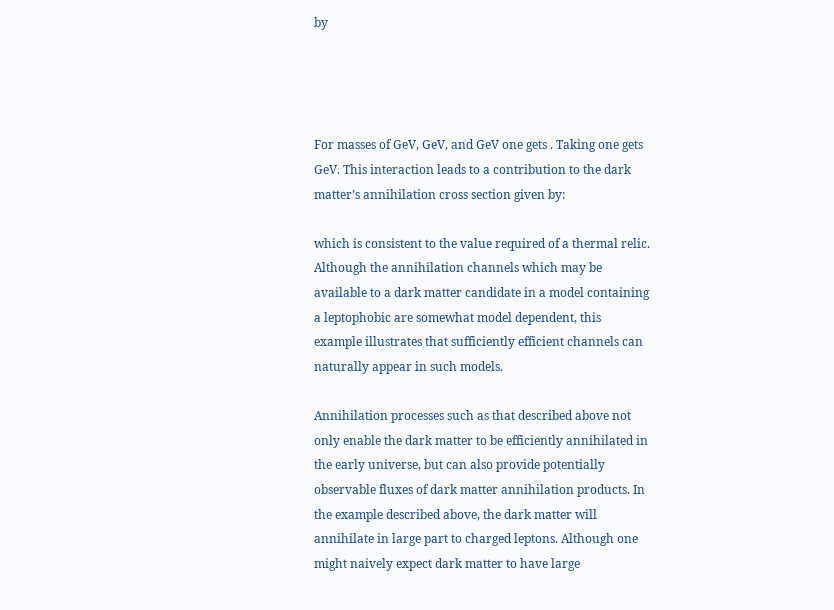by




For masses of GeV, GeV, and GeV one gets . Taking one gets GeV. This interaction leads to a contribution to the dark matter’s annihilation cross section given by:

which is consistent to the value required of a thermal relic. Although the annihilation channels which may be available to a dark matter candidate in a model containing a leptophobic are somewhat model dependent, this example illustrates that sufficiently efficient channels can naturally appear in such models.

Annihilation processes such as that described above not only enable the dark matter to be efficiently annihilated in the early universe, but can also provide potentially observable fluxes of dark matter annihilation products. In the example described above, the dark matter will annihilate in large part to charged leptons. Although one might naively expect dark matter to have large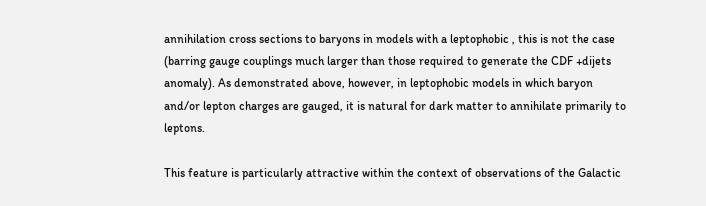annihilation cross sections to baryons in models with a leptophobic , this is not the case (barring gauge couplings much larger than those required to generate the CDF +dijets anomaly). As demonstrated above, however, in leptophobic models in which baryon and/or lepton charges are gauged, it is natural for dark matter to annihilate primarily to leptons.

This feature is particularly attractive within the context of observations of the Galactic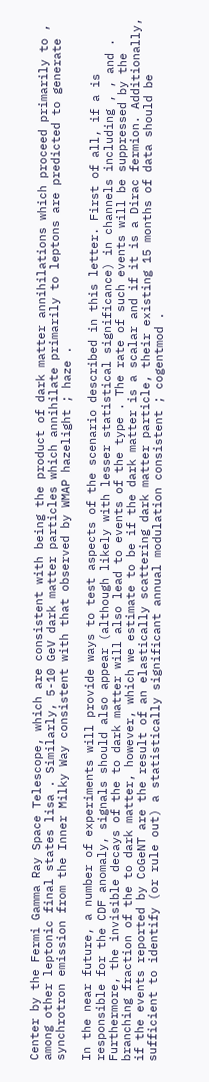Center by the Fermi Gamma Ray Space Telescope, which are consistent with being the product of dark matter annihilations which proceed primarily to , among other leptonic final states lisa . Similarly, 5-10 GeV dark matter particles which annihilate primarily to leptons are predicted to generate synchrotron emission from the Inner Milky Way consistent with that observed by WMAP hazelight ; haze .

In the near future, a number of experiments will provide ways to test aspects of the scenario described in this letter. First of all, if a is responsible for the CDF anomaly, signals should also appear (although likely with lesser statistical significance) in channels including , , and . Furthermore, the invisible decays of the to dark matter will also lead to events of the type . The rate of such events will be suppressed by the branching fraction of the to dark matter, however, which we estimate to be if the dark matter is a scalar and if it is a Dirac fermion. Additionally, if the events reported by CoGeNT are the result of an elastically scattering dark matter particle, their existing 15 months of data should be sufficient to identify (or rule out) a statistically significant annual modulation consistent ; cogentmod .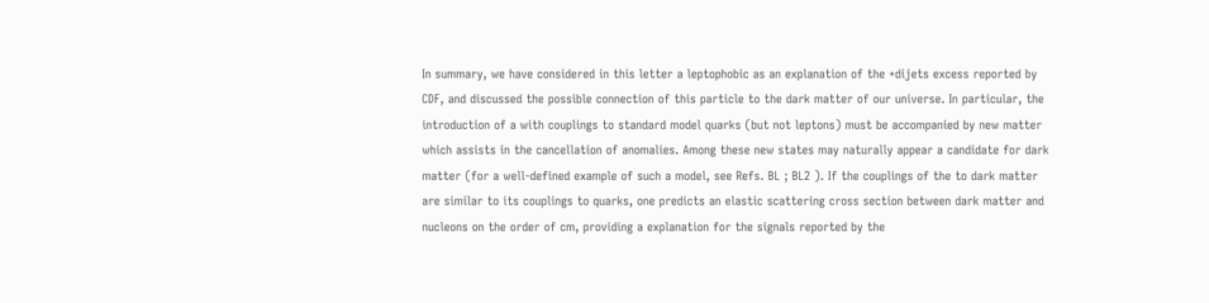In summary, we have considered in this letter a leptophobic as an explanation of the +dijets excess reported by CDF, and discussed the possible connection of this particle to the dark matter of our universe. In particular, the introduction of a with couplings to standard model quarks (but not leptons) must be accompanied by new matter which assists in the cancellation of anomalies. Among these new states may naturally appear a candidate for dark matter (for a well-defined example of such a model, see Refs. BL ; BL2 ). If the couplings of the to dark matter are similar to its couplings to quarks, one predicts an elastic scattering cross section between dark matter and nucleons on the order of cm, providing a explanation for the signals reported by the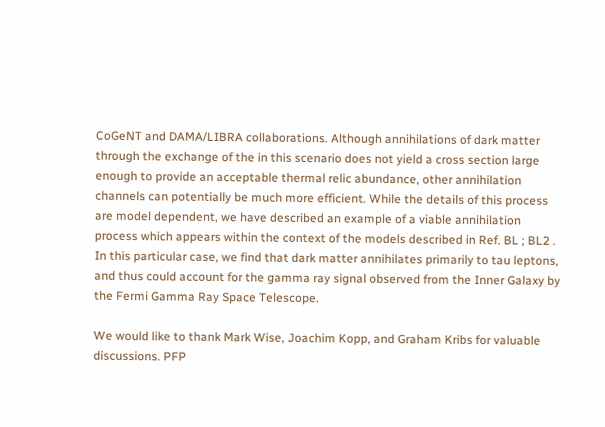CoGeNT and DAMA/LIBRA collaborations. Although annihilations of dark matter through the exchange of the in this scenario does not yield a cross section large enough to provide an acceptable thermal relic abundance, other annihilation channels can potentially be much more efficient. While the details of this process are model dependent, we have described an example of a viable annihilation process which appears within the context of the models described in Ref. BL ; BL2 . In this particular case, we find that dark matter annihilates primarily to tau leptons, and thus could account for the gamma ray signal observed from the Inner Galaxy by the Fermi Gamma Ray Space Telescope.

We would like to thank Mark Wise, Joachim Kopp, and Graham Kribs for valuable discussions. PFP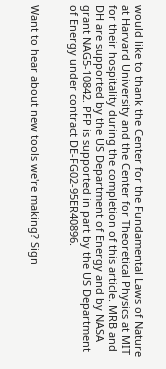would like to thank the Center for the Fundamental Laws of Nature at Harvard University and the Center for Theoretical Physics at MIT for their hospitality during the completion of this article. MRB and DH are supported by the US Department of Energy and by NASA grant NAG5-10842. PFP is supported in part by the US Department of Energy under contract DE-FG02-95ER40896.


Want to hear about new tools we're making? Sign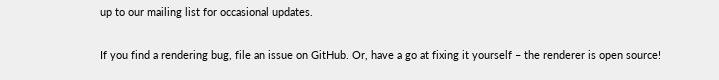up to our mailing list for occasional updates.

If you find a rendering bug, file an issue on GitHub. Or, have a go at fixing it yourself – the renderer is open source!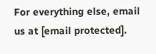For everything else, email us at [email protected].